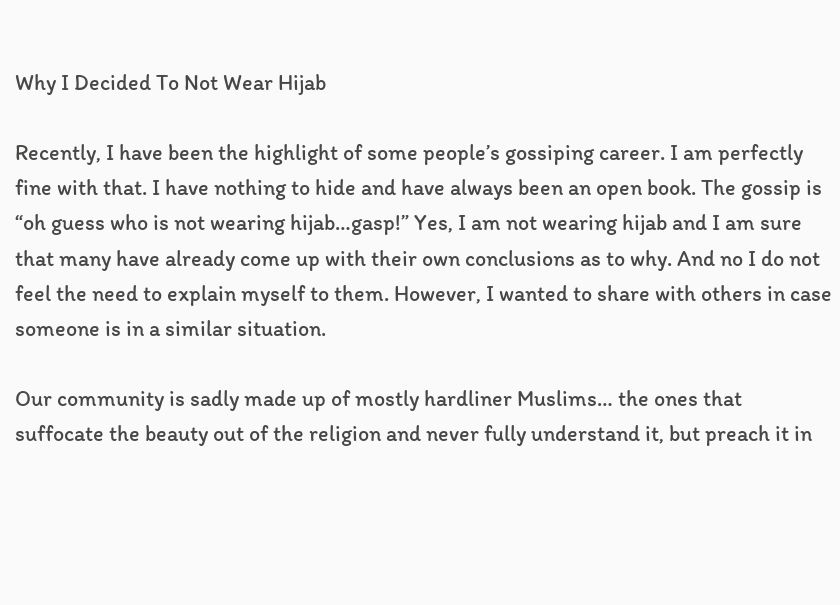Why I Decided To Not Wear Hijab

Recently, I have been the highlight of some people’s gossiping career. I am perfectly fine with that. I have nothing to hide and have always been an open book. The gossip is “oh guess who is not wearing hijab…gasp!” Yes, I am not wearing hijab and I am sure that many have already come up with their own conclusions as to why. And no I do not feel the need to explain myself to them. However, I wanted to share with others in case someone is in a similar situation.

Our community is sadly made up of mostly hardliner Muslims… the ones that suffocate the beauty out of the religion and never fully understand it, but preach it in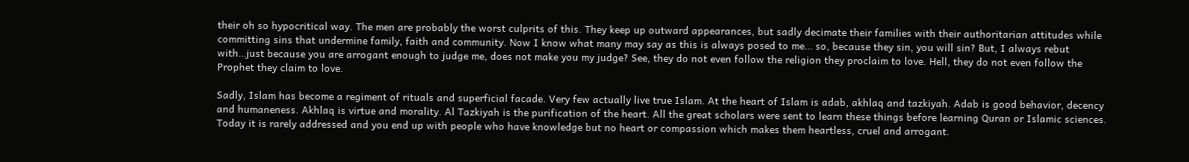their oh so hypocritical way. The men are probably the worst culprits of this. They keep up outward appearances, but sadly decimate their families with their authoritarian attitudes while committing sins that undermine family, faith and community. Now I know what many may say as this is always posed to me… so, because they sin, you will sin? But, I always rebut with…just because you are arrogant enough to judge me, does not make you my judge? See, they do not even follow the religion they proclaim to love. Hell, they do not even follow the Prophet they claim to love.

Sadly, Islam has become a regiment of rituals and superficial facade. Very few actually live true Islam. At the heart of Islam is adab, akhlaq and tazkiyah. Adab is good behavior, decency and humaneness. Akhlaq is virtue and morality. Al Tazkiyah is the purification of the heart. All the great scholars were sent to learn these things before learning Quran or Islamic sciences. Today it is rarely addressed and you end up with people who have knowledge but no heart or compassion which makes them heartless, cruel and arrogant.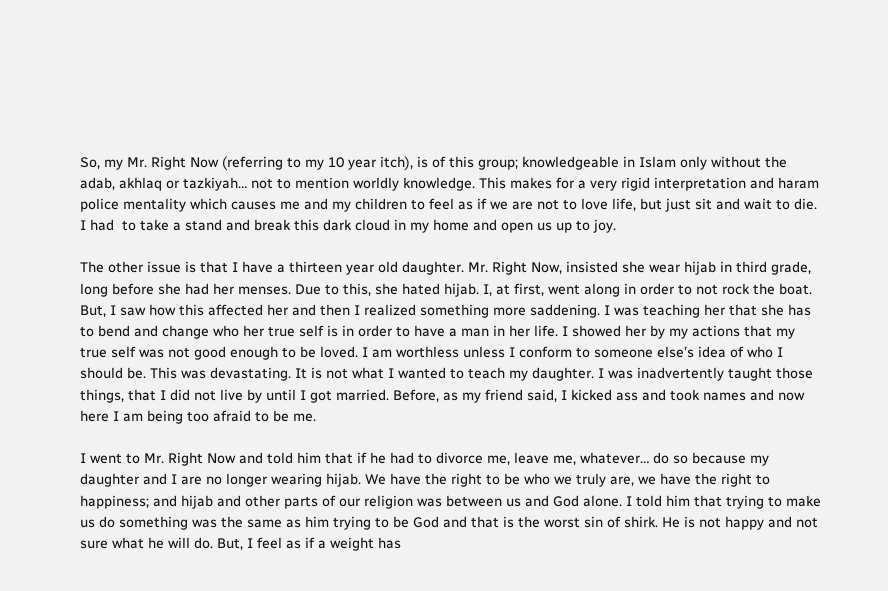So, my Mr. Right Now (referring to my 10 year itch), is of this group; knowledgeable in Islam only without the adab, akhlaq or tazkiyah… not to mention worldly knowledge. This makes for a very rigid interpretation and haram police mentality which causes me and my children to feel as if we are not to love life, but just sit and wait to die.  I had  to take a stand and break this dark cloud in my home and open us up to joy.

The other issue is that I have a thirteen year old daughter. Mr. Right Now, insisted she wear hijab in third grade, long before she had her menses. Due to this, she hated hijab. I, at first, went along in order to not rock the boat. But, I saw how this affected her and then I realized something more saddening. I was teaching her that she has to bend and change who her true self is in order to have a man in her life. I showed her by my actions that my true self was not good enough to be loved. I am worthless unless I conform to someone else’s idea of who I should be. This was devastating. It is not what I wanted to teach my daughter. I was inadvertently taught those things, that I did not live by until I got married. Before, as my friend said, I kicked ass and took names and now here I am being too afraid to be me.

I went to Mr. Right Now and told him that if he had to divorce me, leave me, whatever… do so because my daughter and I are no longer wearing hijab. We have the right to be who we truly are, we have the right to happiness; and hijab and other parts of our religion was between us and God alone. I told him that trying to make us do something was the same as him trying to be God and that is the worst sin of shirk. He is not happy and not sure what he will do. But, I feel as if a weight has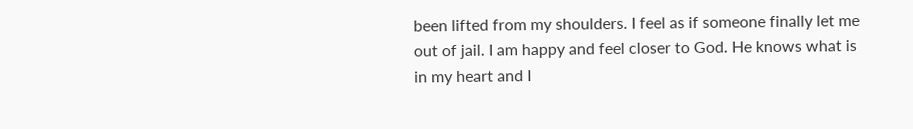been lifted from my shoulders. I feel as if someone finally let me out of jail. I am happy and feel closer to God. He knows what is in my heart and I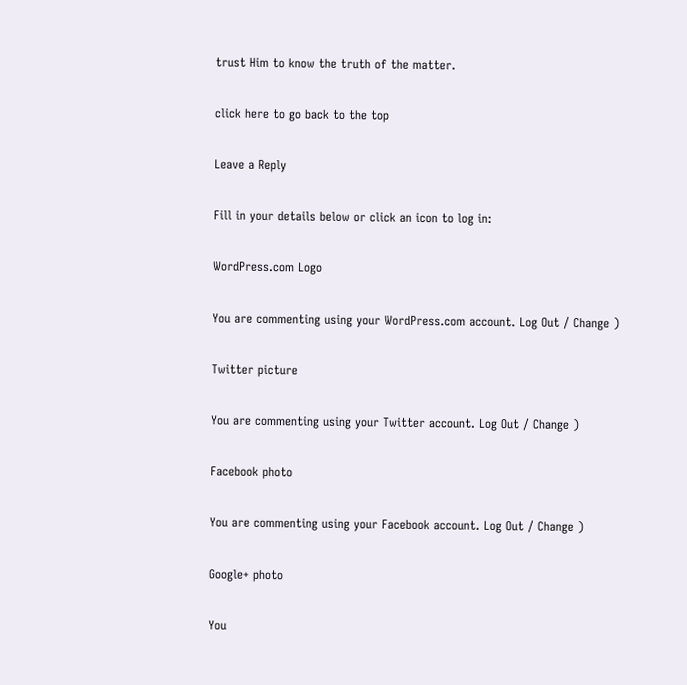trust Him to know the truth of the matter.

click here to go back to the top

Leave a Reply

Fill in your details below or click an icon to log in:

WordPress.com Logo

You are commenting using your WordPress.com account. Log Out / Change )

Twitter picture

You are commenting using your Twitter account. Log Out / Change )

Facebook photo

You are commenting using your Facebook account. Log Out / Change )

Google+ photo

You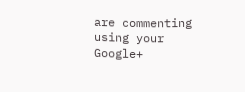are commenting using your Google+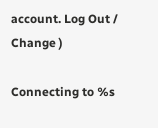account. Log Out / Change )

Connecting to %s